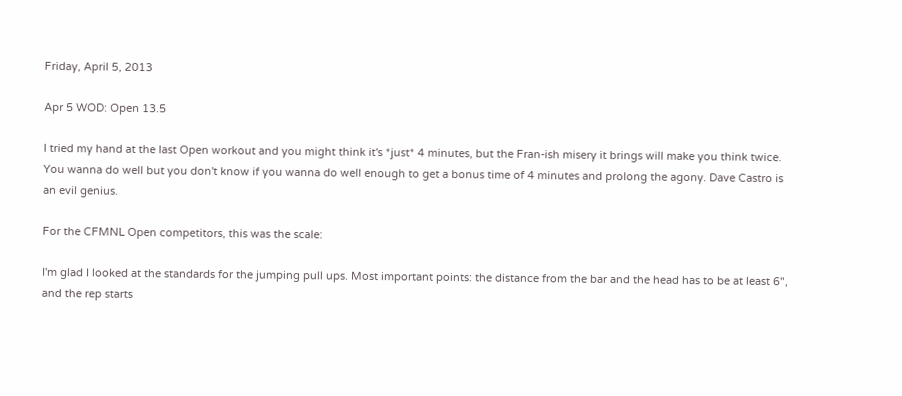Friday, April 5, 2013

Apr 5 WOD: Open 13.5

I tried my hand at the last Open workout and you might think it's *just* 4 minutes, but the Fran-ish misery it brings will make you think twice. You wanna do well but you don't know if you wanna do well enough to get a bonus time of 4 minutes and prolong the agony. Dave Castro is an evil genius.

For the CFMNL Open competitors, this was the scale:

I'm glad I looked at the standards for the jumping pull ups. Most important points: the distance from the bar and the head has to be at least 6", and the rep starts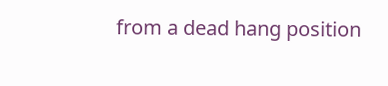from a dead hang position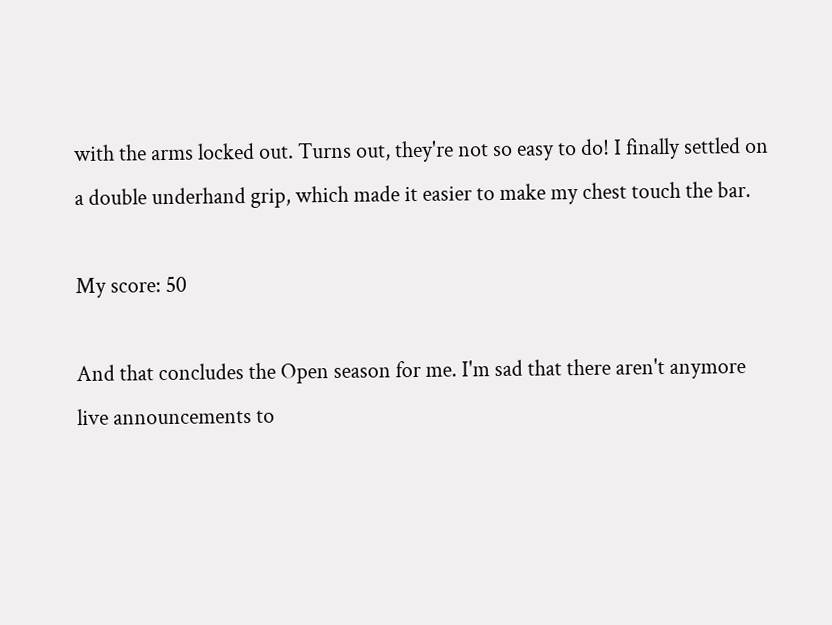with the arms locked out. Turns out, they're not so easy to do! I finally settled on a double underhand grip, which made it easier to make my chest touch the bar.

My score: 50

And that concludes the Open season for me. I'm sad that there aren't anymore live announcements to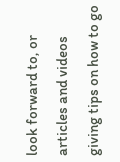look forward to, or articles and videos giving tips on how to go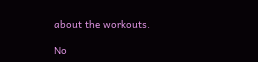about the workouts.

No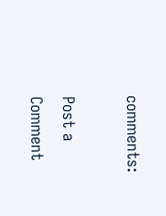comments:

Post a Comment